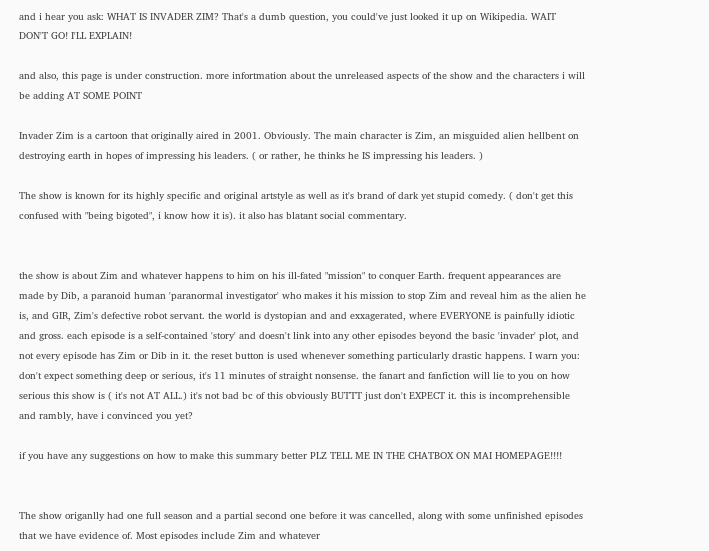and i hear you ask: WHAT IS INVADER ZIM? That's a dumb question, you could've just looked it up on Wikipedia. WAIT DON'T GO! I'LL EXPLAIN!

and also, this page is under construction. more infortmation about the unreleased aspects of the show and the characters i will be adding AT SOME POINT

Invader Zim is a cartoon that originally aired in 2001. Obviously. The main character is Zim, an misguided alien hellbent on destroying earth in hopes of impressing his leaders. ( or rather, he thinks he IS impressing his leaders. )

The show is known for its highly specific and original artstyle as well as it's brand of dark yet stupid comedy. ( don't get this confused with "being bigoted", i know how it is). it also has blatant social commentary.


the show is about Zim and whatever happens to him on his ill-fated "mission" to conquer Earth. frequent appearances are made by Dib, a paranoid human 'paranormal investigator' who makes it his mission to stop Zim and reveal him as the alien he is, and GIR, Zim's defective robot servant. the world is dystopian and and exxagerated, where EVERYONE is painfully idiotic and gross. each episode is a self-contained 'story' and doesn't link into any other episodes beyond the basic 'invader' plot, and not every episode has Zim or Dib in it. the reset button is used whenever something particularly drastic happens. I warn you: don't expect something deep or serious, it's 11 minutes of straight nonsense. the fanart and fanfiction will lie to you on how serious this show is ( it's not AT ALL.) it's not bad bc of this obviously BUTTT just don't EXPECT it. this is incomprehensible and rambly, have i convinced you yet?

if you have any suggestions on how to make this summary better PLZ TELL ME IN THE CHATBOX ON MAI HOMEPAGE!!!!


The show origanlly had one full season and a partial second one before it was cancelled, along with some unfinished episodes that we have evidence of. Most episodes include Zim and whatever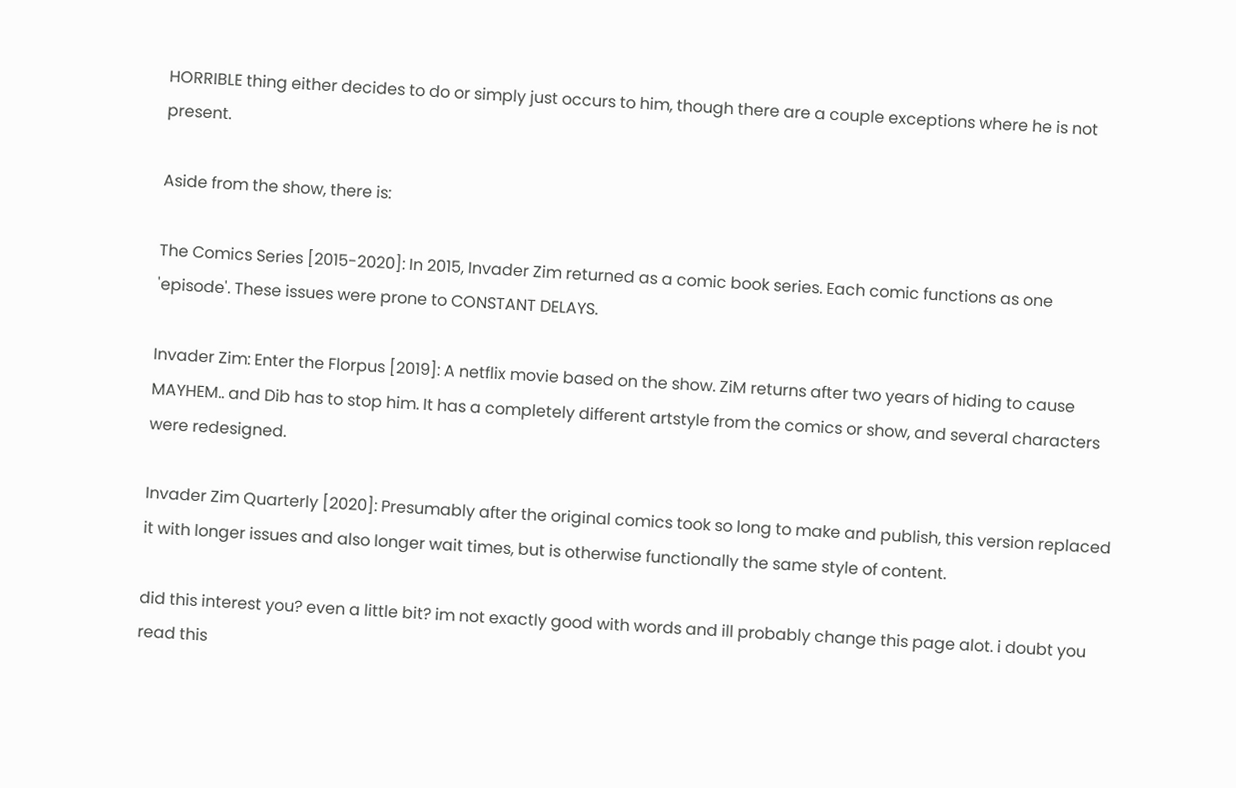HORRIBLE thing either decides to do or simply just occurs to him, though there are a couple exceptions where he is not present.

Aside from the show, there is:

The Comics Series [2015-2020]: In 2015, Invader Zim returned as a comic book series. Each comic functions as one 'episode'. These issues were prone to CONSTANT DELAYS.

Invader Zim: Enter the Florpus [2019]: A netflix movie based on the show. ZiM returns after two years of hiding to cause MAYHEM.. and Dib has to stop him. It has a completely different artstyle from the comics or show, and several characters were redesigned.

Invader Zim Quarterly [2020]: Presumably after the original comics took so long to make and publish, this version replaced it with longer issues and also longer wait times, but is otherwise functionally the same style of content.

did this interest you? even a little bit? im not exactly good with words and ill probably change this page alot. i doubt you read this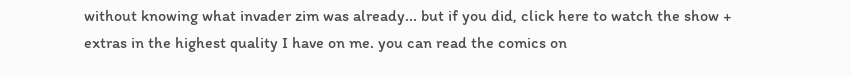without knowing what invader zim was already... but if you did, click here to watch the show + extras in the highest quality I have on me. you can read the comics on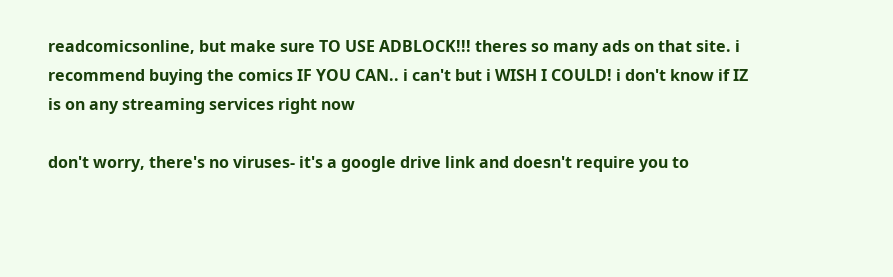readcomicsonline, but make sure TO USE ADBLOCK!!! theres so many ads on that site. i recommend buying the comics IF YOU CAN.. i can't but i WISH I COULD! i don't know if IZ is on any streaming services right now

don't worry, there's no viruses- it's a google drive link and doesn't require you to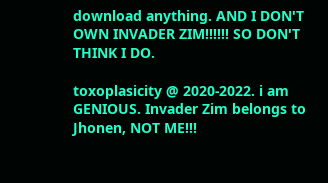download anything. AND I DON'T OWN INVADER ZIM!!!!!! SO DON'T THINK I DO.

toxoplasicity @ 2020-2022. i am GENIOUS. Invader Zim belongs to Jhonen, NOT ME!!!